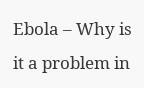Ebola – Why is it a problem in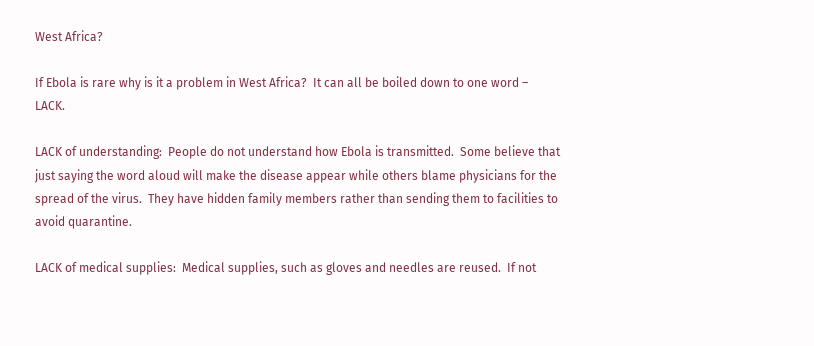West Africa?

If Ebola is rare why is it a problem in West Africa?  It can all be boiled down to one word – LACK.

LACK of understanding:  People do not understand how Ebola is transmitted.  Some believe that just saying the word aloud will make the disease appear while others blame physicians for the spread of the virus.  They have hidden family members rather than sending them to facilities to avoid quarantine.

LACK of medical supplies:  Medical supplies, such as gloves and needles are reused.  If not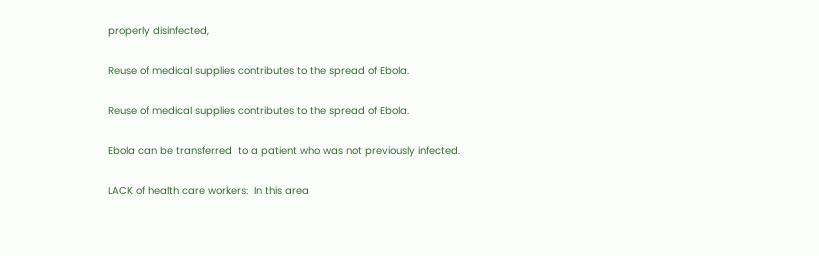properly disinfected,

Reuse of medical supplies contributes to the spread of Ebola.

Reuse of medical supplies contributes to the spread of Ebola.

Ebola can be transferred  to a patient who was not previously infected.

LACK of health care workers:  In this area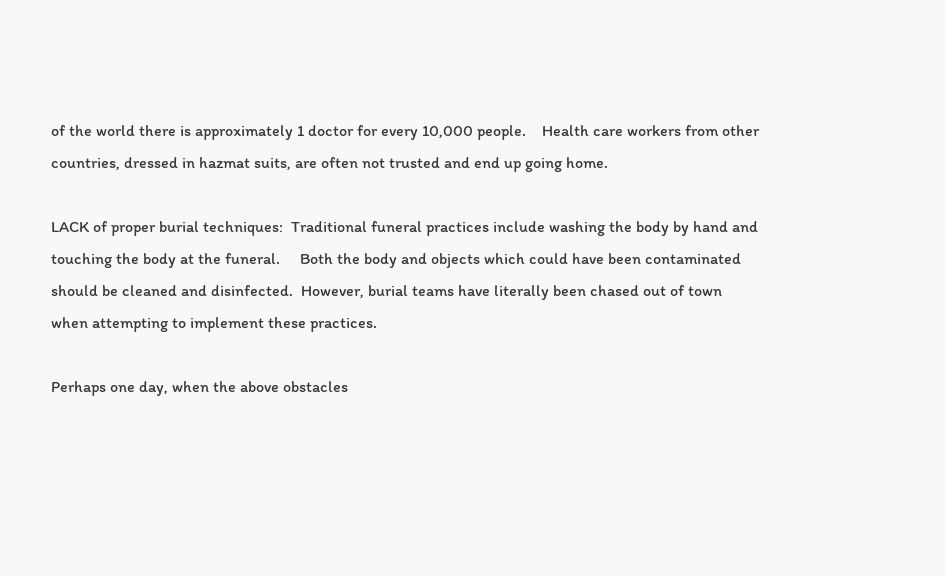of the world there is approximately 1 doctor for every 10,000 people.    Health care workers from other countries, dressed in hazmat suits, are often not trusted and end up going home.

LACK of proper burial techniques:  Traditional funeral practices include washing the body by hand and touching the body at the funeral.     Both the body and objects which could have been contaminated should be cleaned and disinfected.  However, burial teams have literally been chased out of town when attempting to implement these practices.

Perhaps one day, when the above obstacles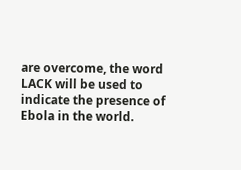are overcome, the word LACK will be used to indicate the presence of Ebola in the world.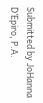Submitted by JoHanna D’Epiro, P.A.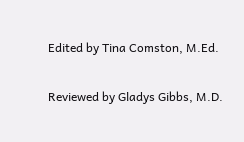Edited by Tina Comston, M.Ed.

Reviewed by Gladys Gibbs, M.D.